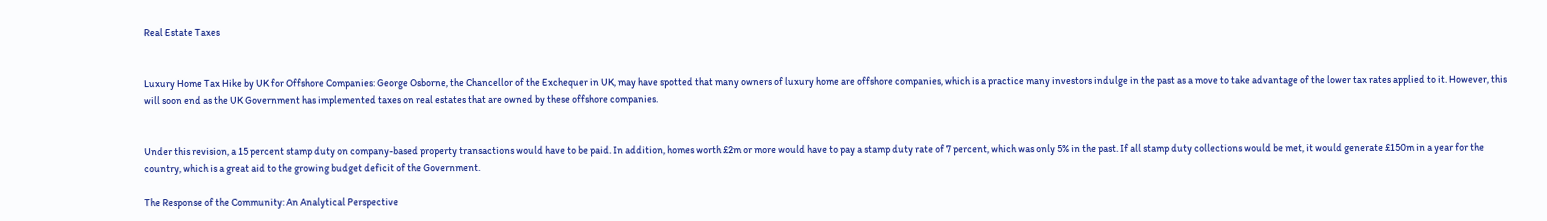Real Estate Taxes


Luxury Home Tax Hike by UK for Offshore Companies: George Osborne, the Chancellor of the Exchequer in UK, may have spotted that many owners of luxury home are offshore companies, which is a practice many investors indulge in the past as a move to take advantage of the lower tax rates applied to it. However, this will soon end as the UK Government has implemented taxes on real estates that are owned by these offshore companies.


Under this revision, a 15 percent stamp duty on company-based property transactions would have to be paid. In addition, homes worth £2m or more would have to pay a stamp duty rate of 7 percent, which was only 5% in the past. If all stamp duty collections would be met, it would generate £150m in a year for the country, which is a great aid to the growing budget deficit of the Government.

The Response of the Community: An Analytical Perspective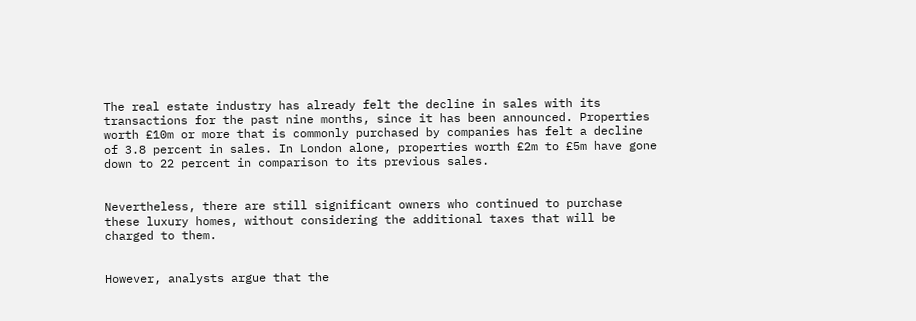The real estate industry has already felt the decline in sales with its transactions for the past nine months, since it has been announced. Properties worth £10m or more that is commonly purchased by companies has felt a decline of 3.8 percent in sales. In London alone, properties worth £2m to £5m have gone down to 22 percent in comparison to its previous sales.


Nevertheless, there are still significant owners who continued to purchase these luxury homes, without considering the additional taxes that will be charged to them.


However, analysts argue that the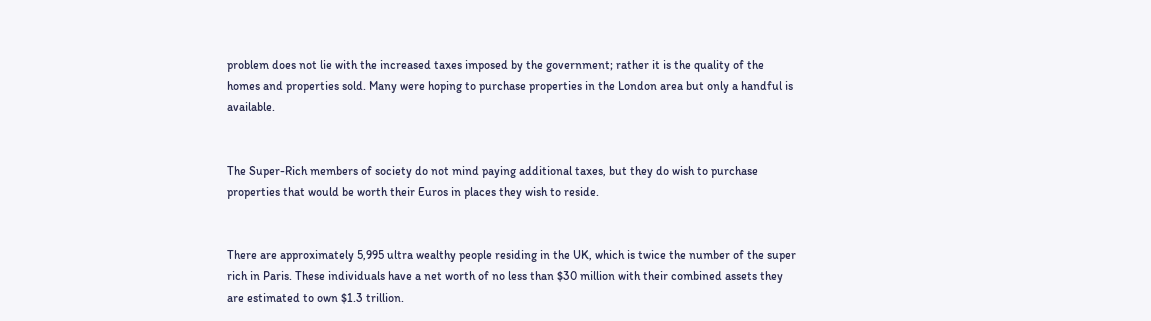problem does not lie with the increased taxes imposed by the government; rather it is the quality of the homes and properties sold. Many were hoping to purchase properties in the London area but only a handful is available.


The Super-Rich members of society do not mind paying additional taxes, but they do wish to purchase properties that would be worth their Euros in places they wish to reside.


There are approximately 5,995 ultra wealthy people residing in the UK, which is twice the number of the super rich in Paris. These individuals have a net worth of no less than $30 million with their combined assets they are estimated to own $1.3 trillion.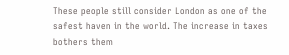These people still consider London as one of the safest haven in the world. The increase in taxes bothers them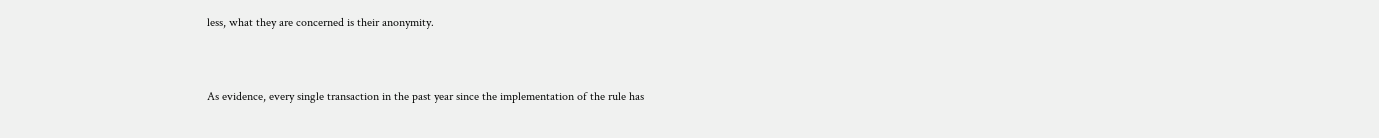less, what they are concerned is their anonymity.


As evidence, every single transaction in the past year since the implementation of the rule has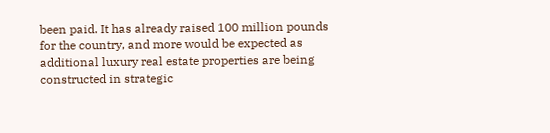been paid. It has already raised 100 million pounds for the country, and more would be expected as additional luxury real estate properties are being constructed in strategic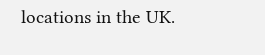locations in the UK.